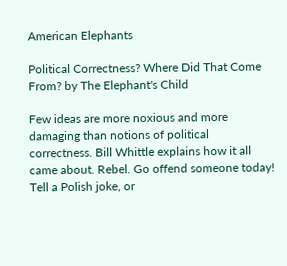American Elephants

Political Correctness? Where Did That Come From? by The Elephant's Child

Few ideas are more noxious and more damaging than notions of political correctness. Bill Whittle explains how it all came about. Rebel. Go offend someone today! Tell a Polish joke, or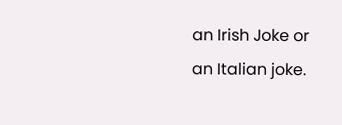an Irish Joke or an Italian joke.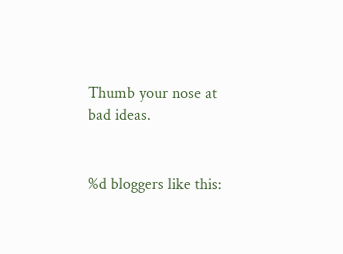Thumb your nose at bad ideas.


%d bloggers like this: